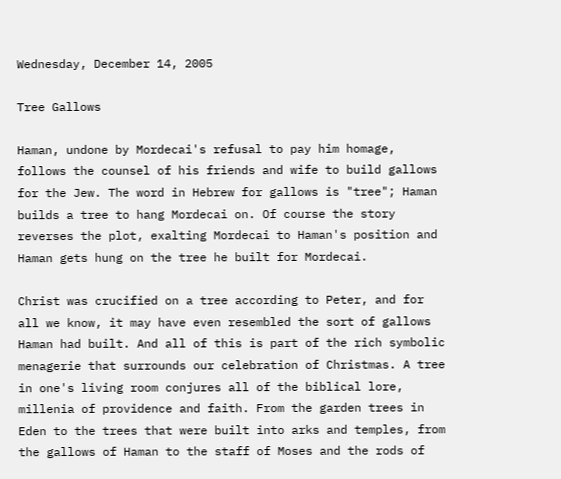Wednesday, December 14, 2005

Tree Gallows

Haman, undone by Mordecai's refusal to pay him homage, follows the counsel of his friends and wife to build gallows for the Jew. The word in Hebrew for gallows is "tree"; Haman builds a tree to hang Mordecai on. Of course the story reverses the plot, exalting Mordecai to Haman's position and Haman gets hung on the tree he built for Mordecai.

Christ was crucified on a tree according to Peter, and for all we know, it may have even resembled the sort of gallows Haman had built. And all of this is part of the rich symbolic menagerie that surrounds our celebration of Christmas. A tree in one's living room conjures all of the biblical lore, millenia of providence and faith. From the garden trees in Eden to the trees that were built into arks and temples, from the gallows of Haman to the staff of Moses and the rods of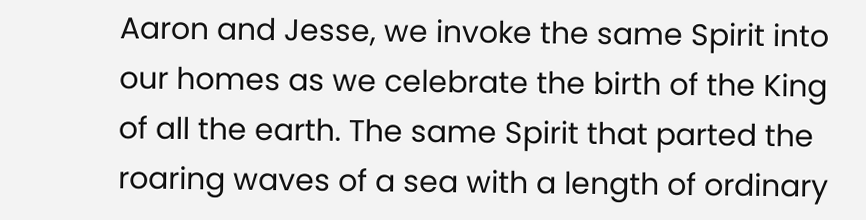Aaron and Jesse, we invoke the same Spirit into our homes as we celebrate the birth of the King of all the earth. The same Spirit that parted the roaring waves of a sea with a length of ordinary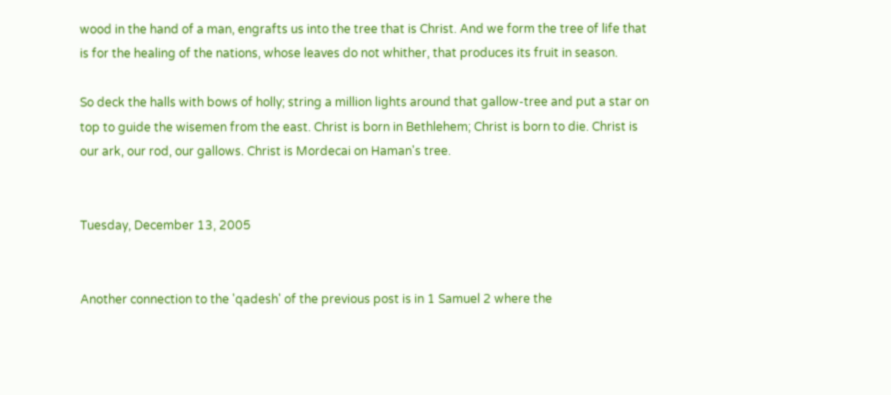wood in the hand of a man, engrafts us into the tree that is Christ. And we form the tree of life that is for the healing of the nations, whose leaves do not whither, that produces its fruit in season.

So deck the halls with bows of holly; string a million lights around that gallow-tree and put a star on top to guide the wisemen from the east. Christ is born in Bethlehem; Christ is born to die. Christ is our ark, our rod, our gallows. Christ is Mordecai on Haman's tree.


Tuesday, December 13, 2005


Another connection to the 'qadesh' of the previous post is in 1 Samuel 2 where the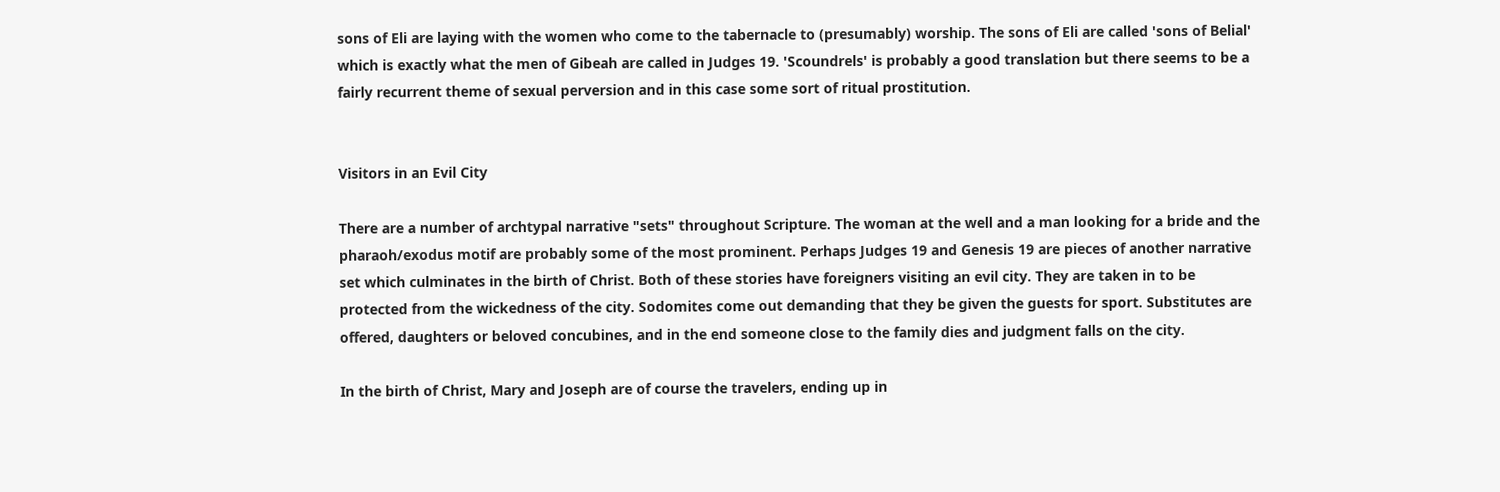sons of Eli are laying with the women who come to the tabernacle to (presumably) worship. The sons of Eli are called 'sons of Belial' which is exactly what the men of Gibeah are called in Judges 19. 'Scoundrels' is probably a good translation but there seems to be a fairly recurrent theme of sexual perversion and in this case some sort of ritual prostitution.


Visitors in an Evil City

There are a number of archtypal narrative "sets" throughout Scripture. The woman at the well and a man looking for a bride and the pharaoh/exodus motif are probably some of the most prominent. Perhaps Judges 19 and Genesis 19 are pieces of another narrative set which culminates in the birth of Christ. Both of these stories have foreigners visiting an evil city. They are taken in to be protected from the wickedness of the city. Sodomites come out demanding that they be given the guests for sport. Substitutes are offered, daughters or beloved concubines, and in the end someone close to the family dies and judgment falls on the city.

In the birth of Christ, Mary and Joseph are of course the travelers, ending up in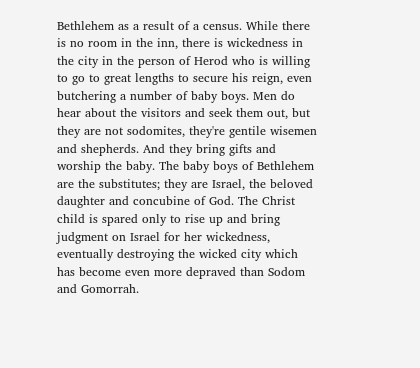Bethlehem as a result of a census. While there is no room in the inn, there is wickedness in the city in the person of Herod who is willing to go to great lengths to secure his reign, even butchering a number of baby boys. Men do hear about the visitors and seek them out, but they are not sodomites, they're gentile wisemen and shepherds. And they bring gifts and worship the baby. The baby boys of Bethlehem are the substitutes; they are Israel, the beloved daughter and concubine of God. The Christ child is spared only to rise up and bring judgment on Israel for her wickedness, eventually destroying the wicked city which has become even more depraved than Sodom and Gomorrah.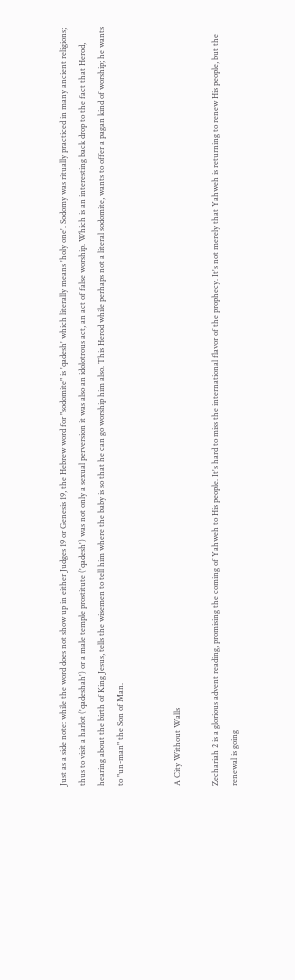Just as a side note: while the word does not show up in either Judges 19 or Genesis 19, the Hebrew word for "sodomite" is 'qadesh' which literally means 'holy one'. Sodomy was ritually practiced in many ancient religions; thus to visit a harlot ('qadeshah') or a male temple prostitute ('qadesh') was not only a sexual perversion it was also an idolotrous act, an act of false worship. Which is an interesting back drop to the fact that Herod, hearing about the birth of King Jesus, tells the wisemen to tell him where the baby is so that he can go worship him also. This Herod while perhaps not a literal sodomite, wants to offer a pagan kind of worship; he wants to "un-man" the Son of Man.


A City Without Walls

Zechariah 2 is a glorious advent reading, promising the coming of Yahweh to His people. It's hard to miss the international flavor of the prophecy. It's not merely that Yahweh is returning to renew His people, but the renewal is going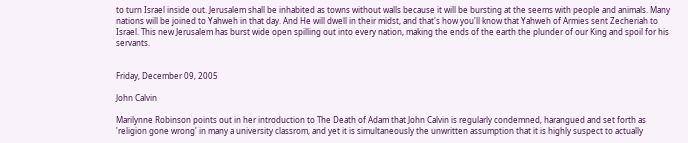to turn Israel inside out. Jerusalem shall be inhabited as towns without walls because it will be bursting at the seems with people and animals. Many nations will be joined to Yahweh in that day. And He will dwell in their midst, and that's how you'll know that Yahweh of Armies sent Zecheriah to Israel. This new Jerusalem has burst wide open spilling out into every nation, making the ends of the earth the plunder of our King and spoil for his servants.


Friday, December 09, 2005

John Calvin

Marilynne Robinson points out in her introduction to The Death of Adam that John Calvin is regularly condemned, harangued and set forth as 'religion gone wrong' in many a university classrom, and yet it is simultaneously the unwritten assumption that it is highly suspect to actually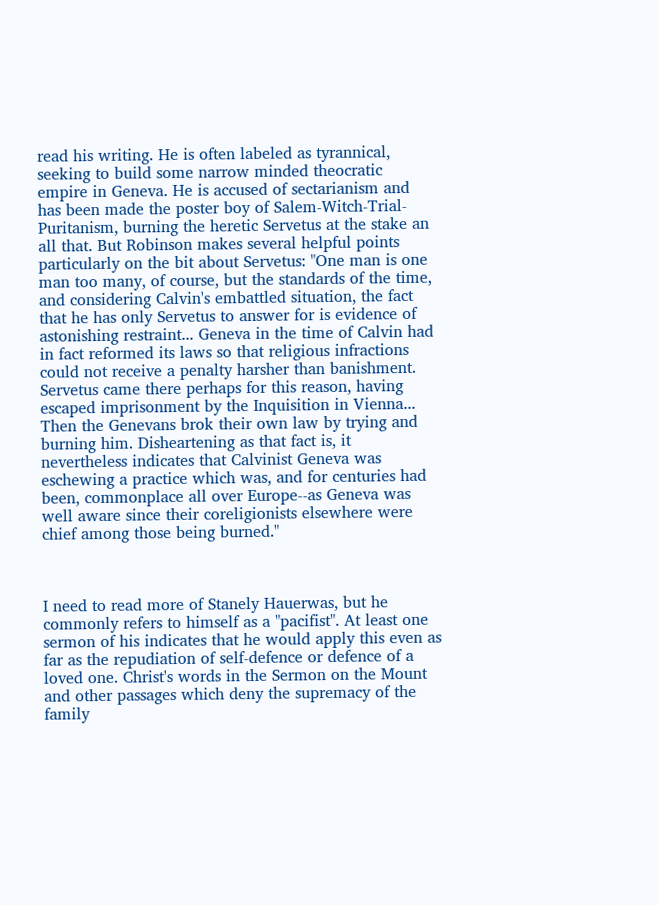read his writing. He is often labeled as tyrannical, seeking to build some narrow minded theocratic empire in Geneva. He is accused of sectarianism and has been made the poster boy of Salem-Witch-Trial-Puritanism, burning the heretic Servetus at the stake an all that. But Robinson makes several helpful points particularly on the bit about Servetus: "One man is one man too many, of course, but the standards of the time, and considering Calvin's embattled situation, the fact that he has only Servetus to answer for is evidence of astonishing restraint... Geneva in the time of Calvin had in fact reformed its laws so that religious infractions could not receive a penalty harsher than banishment. Servetus came there perhaps for this reason, having escaped imprisonment by the Inquisition in Vienna... Then the Genevans brok their own law by trying and burning him. Disheartening as that fact is, it nevertheless indicates that Calvinist Geneva was eschewing a practice which was, and for centuries had been, commonplace all over Europe--as Geneva was well aware since their coreligionists elsewhere were chief among those being burned."



I need to read more of Stanely Hauerwas, but he commonly refers to himself as a "pacifist". At least one sermon of his indicates that he would apply this even as far as the repudiation of self-defence or defence of a loved one. Christ's words in the Sermon on the Mount and other passages which deny the supremacy of the family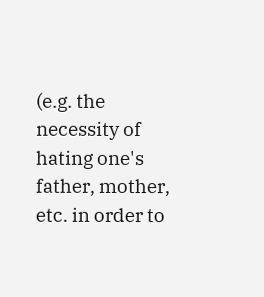(e.g. the necessity of hating one's father, mother, etc. in order to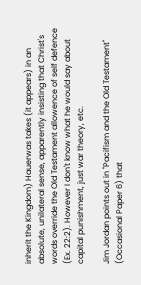inherit the Kingdom) Hauerwas takes (it appears) in an absolute, unilateral sense, apparently insisting that Christ's words override the Old Testament allowence of self defence (Ex. 22:2). However I don't know what he would say about capital punishment, just war theory, etc.

Jim Jordan points out in "Pacifism and the Old Testament" (Occasional Paper 6) that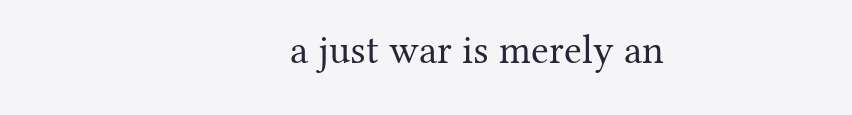a just war is merely an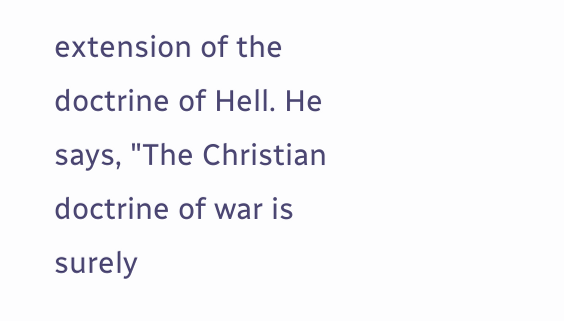extension of the doctrine of Hell. He says, "The Christian doctrine of war is surely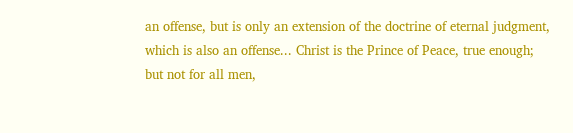an offense, but is only an extension of the doctrine of eternal judgment, which is also an offense... Christ is the Prince of Peace, true enough; but not for all men,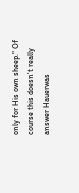only for His own sheep." Of course this doesn't really answer Hauerwas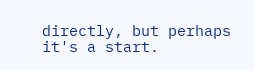directly, but perhaps it's a start.